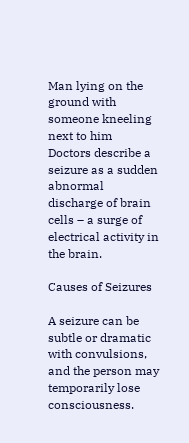Man lying on the ground with someone kneeling next to him
Doctors describe a seizure as a sudden abnormal discharge of brain cells – a surge of electrical activity in the brain.

Causes of Seizures

A seizure can be subtle or dramatic with convulsions, and the person may temporarily lose consciousness.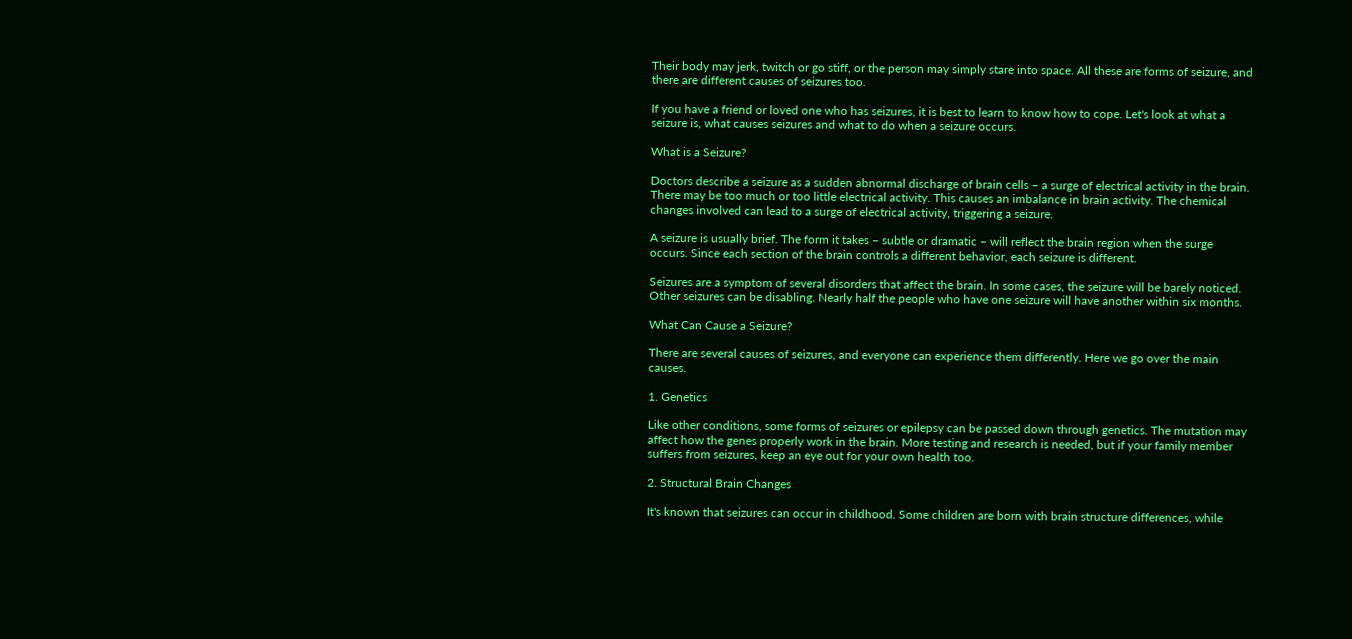Their body may jerk, twitch or go stiff, or the person may simply stare into space. All these are forms of seizure, and there are different causes of seizures too.

If you have a friend or loved one who has seizures, it is best to learn to know how to cope. Let's look at what a seizure is, what causes seizures and what to do when a seizure occurs.

What is a Seizure?

Doctors describe a seizure as a sudden abnormal discharge of brain cells – a surge of electrical activity in the brain. There may be too much or too little electrical activity. This causes an imbalance in brain activity. The chemical changes involved can lead to a surge of electrical activity, triggering a seizure.

A seizure is usually brief. The form it takes – subtle or dramatic – will reflect the brain region when the surge occurs. Since each section of the brain controls a different behavior, each seizure is different.

Seizures are a symptom of several disorders that affect the brain. In some cases, the seizure will be barely noticed. Other seizures can be disabling. Nearly half the people who have one seizure will have another within six months.

What Can Cause a Seizure?

There are several causes of seizures, and everyone can experience them differently. Here we go over the main causes.

1. Genetics

Like other conditions, some forms of seizures or epilepsy can be passed down through genetics. The mutation may affect how the genes properly work in the brain. More testing and research is needed, but if your family member suffers from seizures, keep an eye out for your own health too.

2. Structural Brain Changes

It's known that seizures can occur in childhood. Some children are born with brain structure differences, while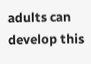adults can develop this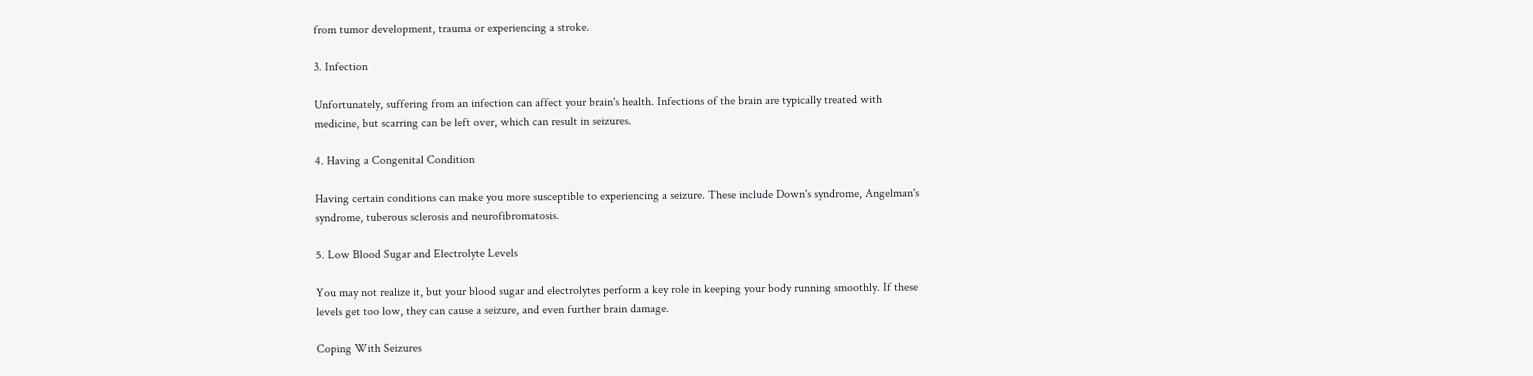from tumor development, trauma or experiencing a stroke.

3. Infection

Unfortunately, suffering from an infection can affect your brain's health. Infections of the brain are typically treated with medicine, but scarring can be left over, which can result in seizures.

4. Having a Congenital Condition

Having certain conditions can make you more susceptible to experiencing a seizure. These include Down's syndrome, Angelman's syndrome, tuberous sclerosis and neurofibromatosis.

5. Low Blood Sugar and Electrolyte Levels

You may not realize it, but your blood sugar and electrolytes perform a key role in keeping your body running smoothly. If these levels get too low, they can cause a seizure, and even further brain damage.

Coping With Seizures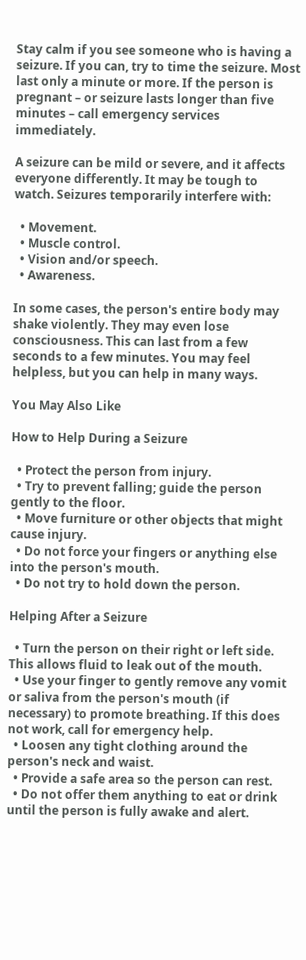Stay calm if you see someone who is having a seizure. If you can, try to time the seizure. Most last only a minute or more. If the person is pregnant – or seizure lasts longer than five minutes – call emergency services immediately.

A seizure can be mild or severe, and it affects everyone differently. It may be tough to watch. Seizures temporarily interfere with:

  • Movement.
  • Muscle control.
  • Vision and/or speech.
  • Awareness.

In some cases, the person's entire body may shake violently. They may even lose consciousness. This can last from a few seconds to a few minutes. You may feel helpless, but you can help in many ways.

You May Also Like

How to Help During a Seizure

  • Protect the person from injury.
  • Try to prevent falling; guide the person gently to the floor.
  • Move furniture or other objects that might cause injury.
  • Do not force your fingers or anything else into the person's mouth.
  • Do not try to hold down the person.

Helping After a Seizure

  • Turn the person on their right or left side. This allows fluid to leak out of the mouth.
  • Use your finger to gently remove any vomit or saliva from the person's mouth (if necessary) to promote breathing. If this does not work, call for emergency help.
  • Loosen any tight clothing around the person's neck and waist.
  • Provide a safe area so the person can rest.
  • Do not offer them anything to eat or drink until the person is fully awake and alert.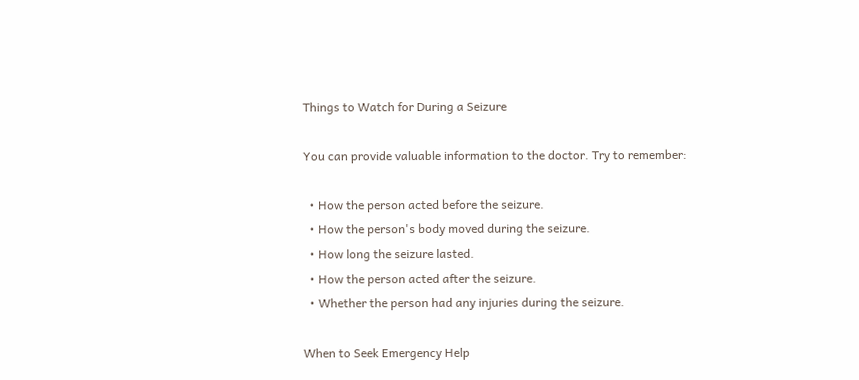Things to Watch for During a Seizure

You can provide valuable information to the doctor. Try to remember:

  • How the person acted before the seizure.
  • How the person's body moved during the seizure.
  • How long the seizure lasted.
  • How the person acted after the seizure.
  • Whether the person had any injuries during the seizure.

When to Seek Emergency Help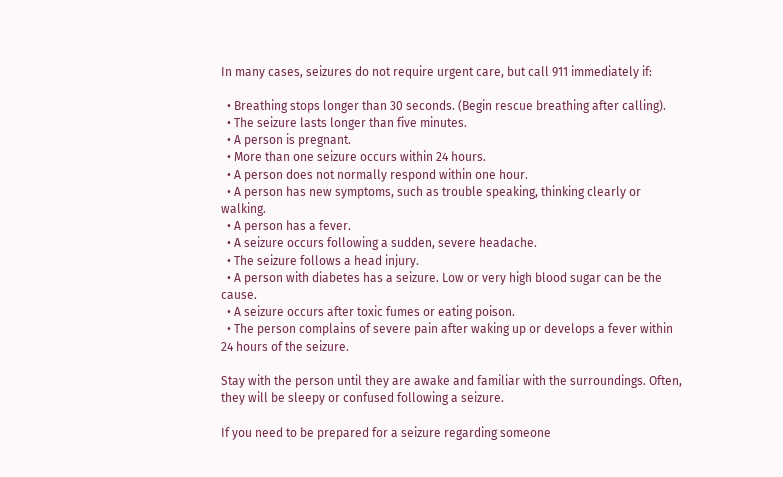In many cases, seizures do not require urgent care, but call 911 immediately if:

  • Breathing stops longer than 30 seconds. (Begin rescue breathing after calling).
  • The seizure lasts longer than five minutes.
  • A person is pregnant.
  • More than one seizure occurs within 24 hours.
  • A person does not normally respond within one hour.
  • A person has new symptoms, such as trouble speaking, thinking clearly or walking.
  • A person has a fever.
  • A seizure occurs following a sudden, severe headache.
  • The seizure follows a head injury.
  • A person with diabetes has a seizure. Low or very high blood sugar can be the cause.
  • A seizure occurs after toxic fumes or eating poison.
  • The person complains of severe pain after waking up or develops a fever within 24 hours of the seizure.

Stay with the person until they are awake and familiar with the surroundings. Often, they will be sleepy or confused following a seizure.

If you need to be prepared for a seizure regarding someone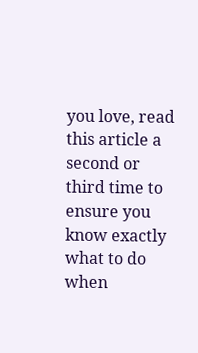you love, read this article a second or third time to ensure you know exactly what to do when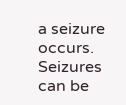a seizure occurs. Seizures can be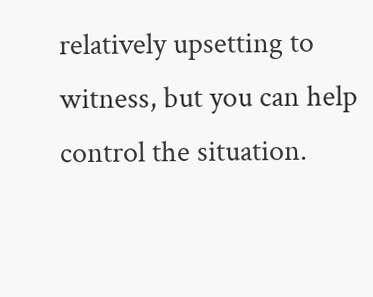relatively upsetting to witness, but you can help control the situation.